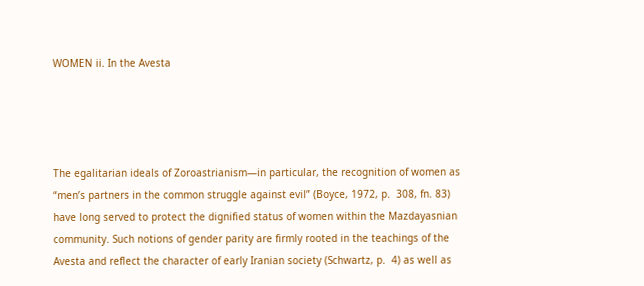WOMEN ii. In the Avesta




The egalitarian ideals of Zoroastrianism—in particular, the recognition of women as “men’s partners in the common struggle against evil” (Boyce, 1972, p.  308, fn. 83) have long served to protect the dignified status of women within the Mazdayasnian community. Such notions of gender parity are firmly rooted in the teachings of the Avesta and reflect the character of early Iranian society (Schwartz, p.  4) as well as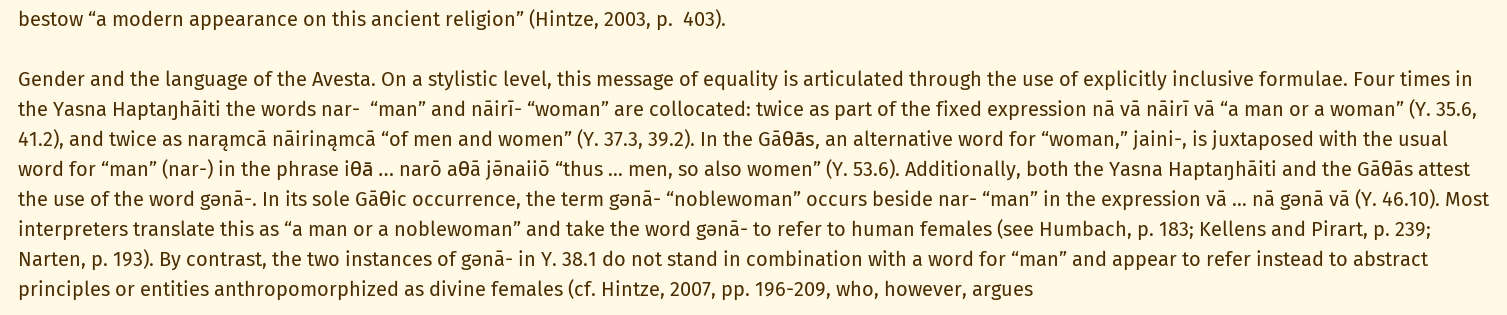bestow “a modern appearance on this ancient religion” (Hintze, 2003, p.  403).

Gender and the language of the Avesta. On a stylistic level, this message of equality is articulated through the use of explicitly inclusive formulae. Four times in the Yasna Haptaŋhāiti the words nar-  “man” and nāirī- “woman” are collocated: twice as part of the fixed expression nā vā nāirī vā “a man or a woman” (Y. 35.6, 41.2), and twice as narąmcā nāirinąmcā “of men and women” (Y. 37.3, 39.2). In the Gāθās, an alternative word for “woman,” jaini-, is juxtaposed with the usual word for “man” (nar-) in the phrase iθā … narō aθā jə̄naiiō “thus … men, so also women” (Y. 53.6). Additionally, both the Yasna Haptaŋhāiti and the Gāθās attest the use of the word gənā-. In its sole Gāθic occurrence, the term gənā- “noblewoman” occurs beside nar- “man” in the expression vā … nā gənā vā (Y. 46.10). Most interpreters translate this as “a man or a noblewoman” and take the word gənā- to refer to human females (see Humbach, p. 183; Kellens and Pirart, p. 239; Narten, p. 193). By contrast, the two instances of gənā- in Y. 38.1 do not stand in combination with a word for “man” and appear to refer instead to abstract principles or entities anthropomorphized as divine females (cf. Hintze, 2007, pp. 196-209, who, however, argues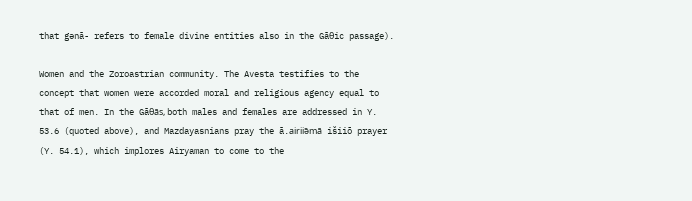that gənā- refers to female divine entities also in the Gāθic passage).

Women and the Zoroastrian community. The Avesta testifies to the concept that women were accorded moral and religious agency equal to that of men. In the Gāθās, both males and females are addressed in Y. 53.6 (quoted above), and Mazdayasnians pray the ā.airiiə̄mā išiiō prayer (Y. 54.1), which implores Airyaman to come to the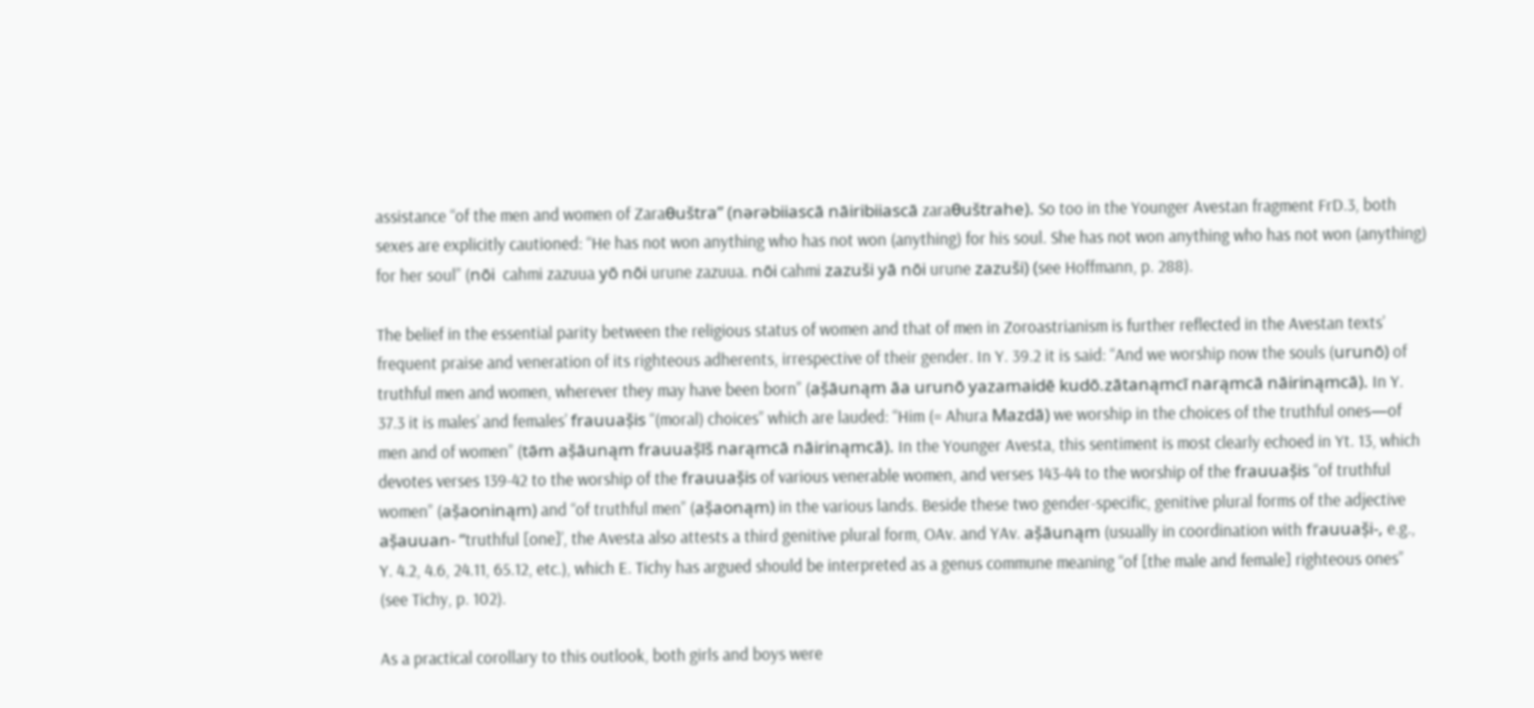assistance “of the men and women of Zaraθuštra” (nərəbiiascā nāiribiiascā zaraθuštrahe). So too in the Younger Avestan fragment FrD.3, both sexes are explicitly cautioned: “He has not won anything who has not won (anything) for his soul. She has not won anything who has not won (anything) for her soul” (nōi  cahmi zazuua yō nōi urune zazuua. nōi cahmi zazuši yā nōi urune zazuši) (see Hoffmann, p. 288).

The belief in the essential parity between the religious status of women and that of men in Zoroastrianism is further reflected in the Avestan texts’ frequent praise and veneration of its righteous adherents, irrespective of their gender. In Y. 39.2 it is said: “And we worship now the souls (urunō) of truthful men and women, wherever they may have been born” (aṣ̌āunąm āa urunō yazamaidē kudō.zātanąmcī narąmcā nāirinąmcā). In Y. 37.3 it is males’ and females’ frauuaṣ̌is “(moral) choices” which are lauded: “Him (= Ahura Mazdā) we worship in the choices of the truthful ones—of men and of women” (tə̄m aṣ̌āunąm frauuaṣ̌īš narąmcā nāirinąmcā). In the Younger Avesta, this sentiment is most clearly echoed in Yt. 13, which devotes verses 139-42 to the worship of the frauuaṣ̌is of various venerable women, and verses 143-44 to the worship of the frauuaṣ̌is “of truthful women” (aṣ̌aoninąm) and “of truthful men” (aṣ̌aonąm) in the various lands. Beside these two gender-specific, genitive plural forms of the adjective aṣ̌auuan- “truthful [one]’, the Avesta also attests a third genitive plural form, OAv. and YAv. aṣ̌āunąm (usually in coordination with frauuaṣ̌i-, e.g., Y. 4.2, 4.6, 24.11, 65.12, etc.), which E. Tichy has argued should be interpreted as a genus commune meaning “of [the male and female] righteous ones” (see Tichy, p. 102).

As a practical corollary to this outlook, both girls and boys were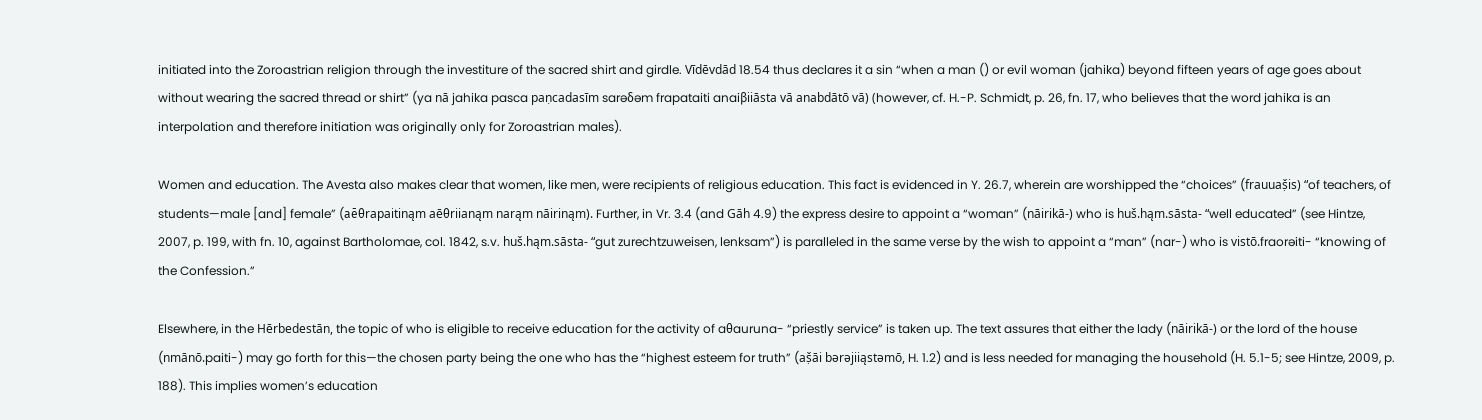initiated into the Zoroastrian religion through the investiture of the sacred shirt and girdle. Vīdēvdād 18.54 thus declares it a sin “when a man () or evil woman (jahika) beyond fifteen years of age goes about without wearing the sacred thread or shirt” (ya nā jahika pasca paṇcadasīm sarəδəm frapataiti anaiβiiāsta vā anabdātō vā) (however, cf. H.-P. Schmidt, p. 26, fn. 17, who believes that the word jahika is an interpolation and therefore initiation was originally only for Zoroastrian males).

Women and education. The Avesta also makes clear that women, like men, were recipients of religious education. This fact is evidenced in Y. 26.7, wherein are worshipped the “choices” (frauuaṣ̌is) “of teachers, of students—male [and] female” (aēθrapaitinąm aēθriianąm narąm nāirinąm). Further, in Vr. 3.4 (and Gāh 4.9) the express desire to appoint a “woman” (nāirikā-) who is huš.hąm.sāsta- “well educated” (see Hintze, 2007, p. 199, with fn. 10, against Bartholomae, col. 1842, s.v. huš.hąm.sāsta- “gut zurechtzuweisen, lenksam”) is paralleled in the same verse by the wish to appoint a “man” (nar-) who is vistō.fraorəiti- “knowing of the Confession.”

Elsewhere, in the Hērbedestān, the topic of who is eligible to receive education for the activity of aθauruna- “priestly service” is taken up. The text assures that either the lady (nāirikā-) or the lord of the house (nmānō.paiti-) may go forth for this—the chosen party being the one who has the “highest esteem for truth” (aṣ̌āi bərəjiiąstəmō, H. 1.2) and is less needed for managing the household (H. 5.1-5; see Hintze, 2009, p. 188). This implies women’s education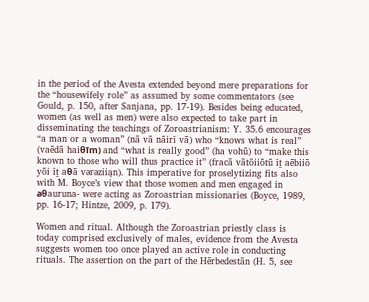in the period of the Avesta extended beyond mere preparations for the “housewifely role” as assumed by some commentators (see Gould, p. 150, after Sanjana, pp. 17-19). Besides being educated, women (as well as men) were also expected to take part in disseminating the teachings of Zoroastrianism: Y. 35.6 encourages “a man or a woman” (nā vā nāirī vā) who “knows what is real” (vaēdā haiθīm) and “what is really good” (ha vohū) to “make this known to those who will thus practice it” (fracā vātōiiōtū īt̰ aēbiiō yōi īt̰ aθā vərəziiąn). This imperative for proselytizing fits also with M. Boyce’s view that those women and men engaged in aθauruna- were acting as Zoroastrian missionaries (Boyce, 1989, pp. 16-17; Hintze, 2009, p. 179).

Women and ritual. Although the Zoroastrian priestly class is today comprised exclusively of males, evidence from the Avesta suggests women too once played an active role in conducting rituals. The assertion on the part of the Hērbedestān (H. 5, see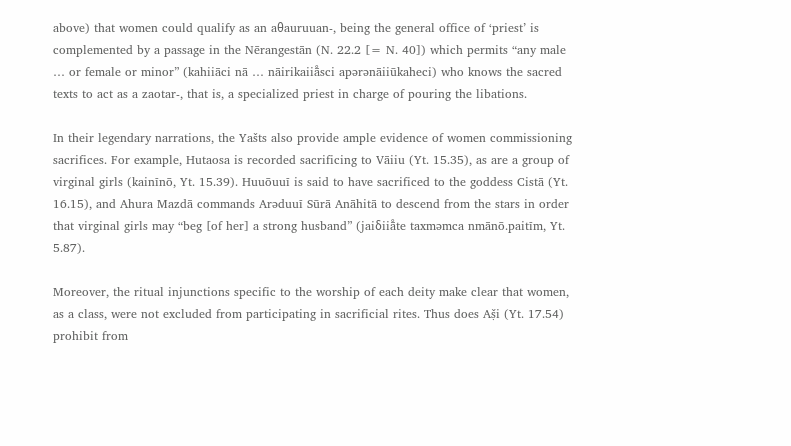above) that women could qualify as an aθauruuan-, being the general office of ‘priest’ is complemented by a passage in the Nērangestān (N. 22.2 [= N. 40]) which permits “any male … or female or minor” (kahiiāci nā … nāirikaiiā̊sci apərənāiiūkaheci) who knows the sacred texts to act as a zaotar-, that is, a specialized priest in charge of pouring the libations.

In their legendary narrations, the Yašts also provide ample evidence of women commissioning sacrifices. For example, Hutaosa is recorded sacrificing to Vāiiu (Yt. 15.35), as are a group of virginal girls (kainīnō, Yt. 15.39). Huuōuuī is said to have sacrificed to the goddess Cistā (Yt. 16.15), and Ahura Mazdā commands Arəduuī Sūrā Anāhitā to descend from the stars in order that virginal girls may “beg [of her] a strong husband” (jaiδiiā̊te taxməmca nmānō.paitīm, Yt. 5.87).

Moreover, the ritual injunctions specific to the worship of each deity make clear that women, as a class, were not excluded from participating in sacrificial rites. Thus does Aṣ̌i (Yt. 17.54) prohibit from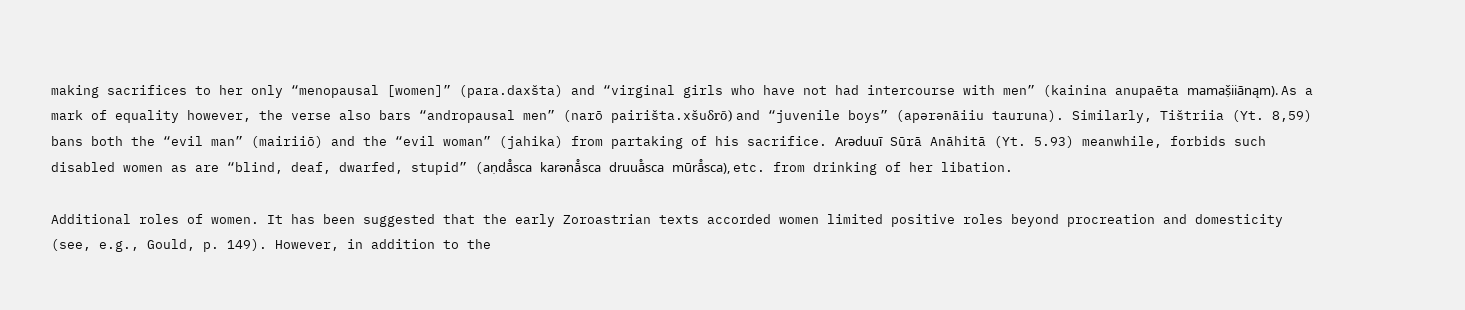making sacrifices to her only “menopausal [women]” (para.daxšta) and “virginal girls who have not had intercourse with men” (kainina anupaēta mamaṣ̌iiānąm). As a mark of equality however, the verse also bars “andropausal men” (narō pairišta.xšuδrō) and “juvenile boys” (apərənāiiu tauruna). Similarly, Tištriia (Yt. 8,59) bans both the “evil man” (mairiiō) and the “evil woman” (jahika) from partaking of his sacrifice. Arǝduuī Sūrā Anāhitā (Yt. 5.93) meanwhile, forbids such disabled women as are “blind, deaf, dwarfed, stupid” (aṇdā̊sca karənā̊sca druuā̊sca mūrā̊sca), etc. from drinking of her libation.

Additional roles of women. It has been suggested that the early Zoroastrian texts accorded women limited positive roles beyond procreation and domesticity (see, e.g., Gould, p. 149). However, in addition to the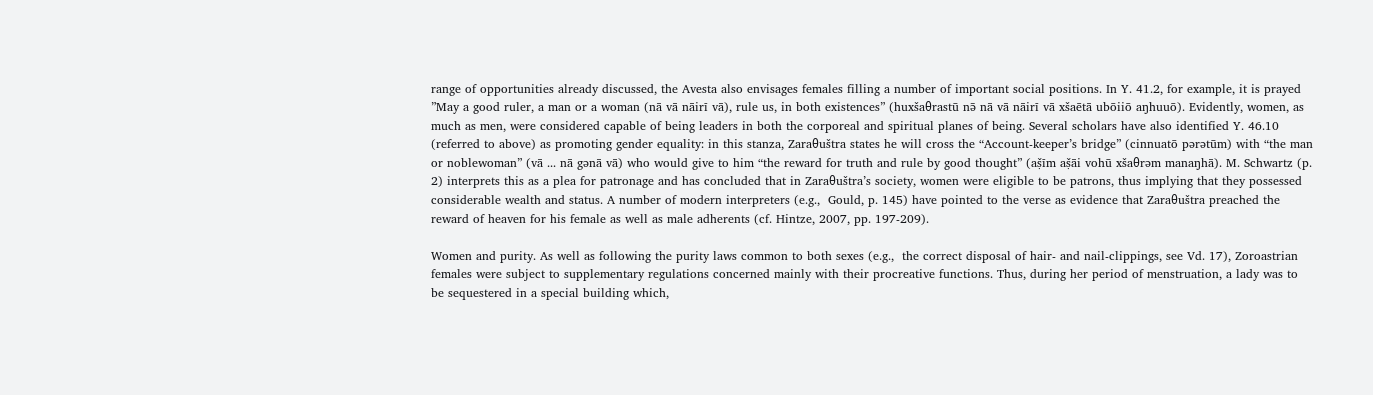range of opportunities already discussed, the Avesta also envisages females filling a number of important social positions. In Y. 41.2, for example, it is prayed ”May a good ruler, a man or a woman (nā vā nāirī vā), rule us, in both existences” (huxšaθrastū nə̄ nā vā nāirī vā xšaētā ubōiiō aŋhuuō). Evidently, women, as much as men, were considered capable of being leaders in both the corporeal and spiritual planes of being. Several scholars have also identified Y. 46.10 (referred to above) as promoting gender equality: in this stanza, Zaraθuštra states he will cross the “Account-keeper’s bridge” (cinnuatō pərətūm) with “the man or noblewoman” (vā ... nā gənā vā) who would give to him “the reward for truth and rule by good thought” (aṣ̌īm aṣ̌āi vohū xšaθrəm manaŋhā). M. Schwartz (p. 2) interprets this as a plea for patronage and has concluded that in Zaraθuštra’s society, women were eligible to be patrons, thus implying that they possessed considerable wealth and status. A number of modern interpreters (e.g.,  Gould, p. 145) have pointed to the verse as evidence that Zaraθuštra preached the reward of heaven for his female as well as male adherents (cf. Hintze, 2007, pp. 197-209).

Women and purity. As well as following the purity laws common to both sexes (e.g.,  the correct disposal of hair- and nail-clippings, see Vd. 17), Zoroastrian females were subject to supplementary regulations concerned mainly with their procreative functions. Thus, during her period of menstruation, a lady was to be sequestered in a special building which,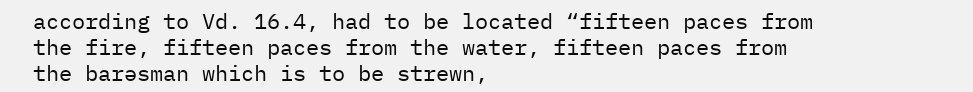according to Vd. 16.4, had to be located “fifteen paces from the fire, fifteen paces from the water, fifteen paces from the barəsman which is to be strewn,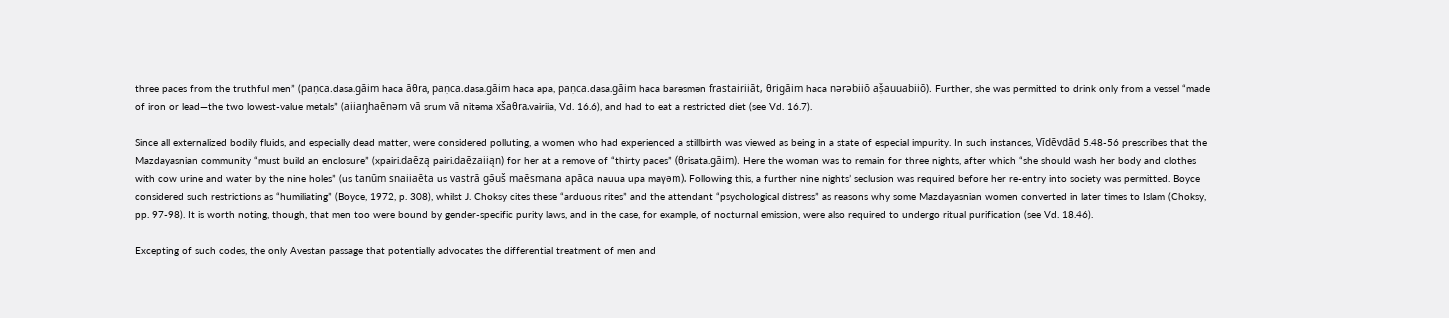three paces from the truthful men” (paṇca.dasa.gāim haca āθra, paṇca.dasa.gāim haca apa, paṇca.dasa.gāim haca barəsmən frastairiiāt, θrigāim haca nərəbiiō aṣ̌auuabiiō). Further, she was permitted to drink only from a vessel “made of iron or lead—the two lowest-value metals” (aiiaŋhaēnəm vā srum vā nitəma xšaθra.vairiia, Vd. 16.6), and had to eat a restricted diet (see Vd. 16.7).

Since all externalized bodily fluids, and especially dead matter, were considered polluting, a women who had experienced a stillbirth was viewed as being in a state of especial impurity. In such instances, Vīdēvdād 5.48-56 prescribes that the Mazdayasnian community “must build an enclosure” (xpairi.daēzą pairi.daēzaiiąn) for her at a remove of “thirty paces” (θrisata.gāim). Here the woman was to remain for three nights, after which “she should wash her body and clothes with cow urine and water by the nine holes” (us tanūm snaiiaēta us vastrā gə̄uš maēsmana apāca nauua upa maγəm). Following this, a further nine nights’ seclusion was required before her re-entry into society was permitted. Boyce considered such restrictions as “humiliating” (Boyce, 1972, p. 308), whilst J. Choksy cites these “arduous rites” and the attendant “psychological distress” as reasons why some Mazdayasnian women converted in later times to Islam (Choksy, pp. 97-98). It is worth noting, though, that men too were bound by gender-specific purity laws, and in the case, for example, of nocturnal emission, were also required to undergo ritual purification (see Vd. 18.46).

Excepting of such codes, the only Avestan passage that potentially advocates the differential treatment of men and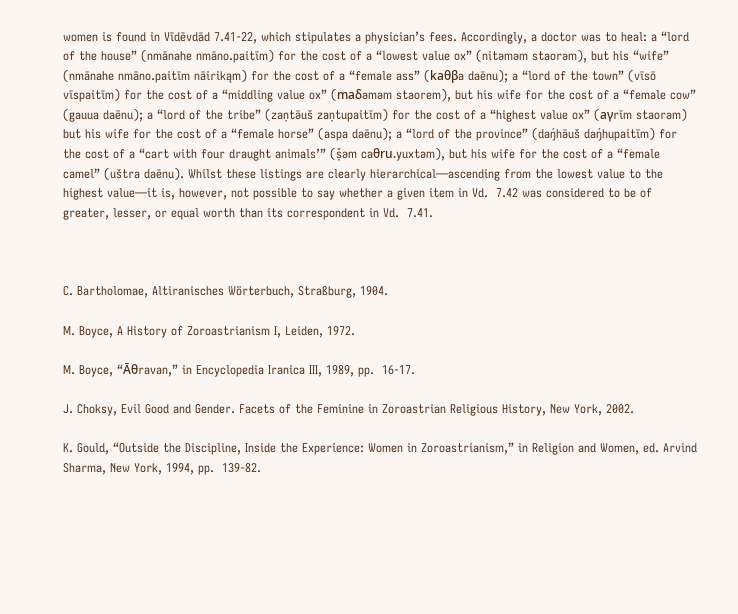women is found in Vīdēvdād 7.41-22, which stipulates a physician’s fees. Accordingly, a doctor was to heal: a “lord of the house” (nmānahe nmāno.paitīm) for the cost of a “lowest value ox” (nitəməm staorəm), but his “wife” (nmānahe nmāno.paitīm nāirikąm) for the cost of a “female ass” (kaθβa daēnu); a “lord of the town” (vīsō vīspaitīm) for the cost of a “middling value ox” (maδəməm staorem), but his wife for the cost of a “female cow” (gauua daēnu); a “lord of the tribe” (zaṇtə̄uš zaṇtupaitīm) for the cost of a “highest value ox” (aγrīm staorəm) but his wife for the cost of a “female horse” (aspa daēnu); a “lord of the province” (daŋ́hə̄uš daŋ́hupaitīm) for the cost of a “cart with four draught animals’” (ṣ̌əm caθru.yuxtəm), but his wife for the cost of a “female camel” (uštra daēnu). Whilst these listings are clearly hierarchical—ascending from the lowest value to the highest value—it is, however, not possible to say whether a given item in Vd.  7.42 was considered to be of greater, lesser, or equal worth than its correspondent in Vd.  7.41.



C. Bartholomae, Altiranisches Wörterbuch, Straßburg, 1904.

M. Boyce, A History of Zoroastrianism I, Leiden, 1972.

M. Boyce, “Āθravan,” in Encyclopedia Iranica III, 1989, pp.  16-17.

J. Choksy, Evil Good and Gender. Facets of the Feminine in Zoroastrian Religious History, New York, 2002.

K. Gould, “Outside the Discipline, Inside the Experience: Women in Zoroastrianism,” in Religion and Women, ed. Arvind Sharma, New York, 1994, pp.  139-82.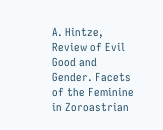A. Hintze, Review of Evil Good and Gender. Facets of the Feminine in Zoroastrian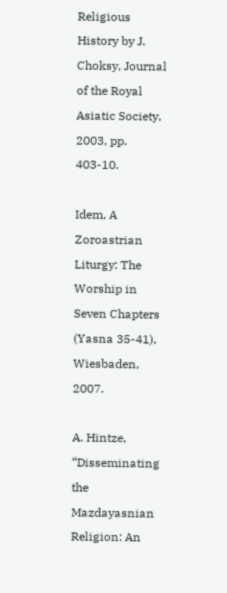Religious History by J. Choksy, Journal of the Royal Asiatic Society, 2003, pp.  403-10.

Idem, A Zoroastrian Liturgy: The Worship in Seven Chapters (Yasna 35-41), Wiesbaden, 2007.

A. Hintze, “Disseminating the Mazdayasnian Religion: An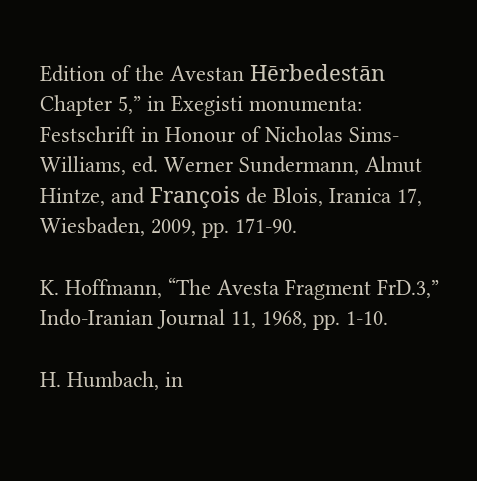Edition of the Avestan Hērbedestān Chapter 5,” in Exegisti monumenta: Festschrift in Honour of Nicholas Sims-Williams, ed. Werner Sundermann, Almut Hintze, and François de Blois, Iranica 17, Wiesbaden, 2009, pp. 171-90.

K. Hoffmann, “The Avesta Fragment FrD.3,” Indo-Iranian Journal 11, 1968, pp. 1-10.

H. Humbach, in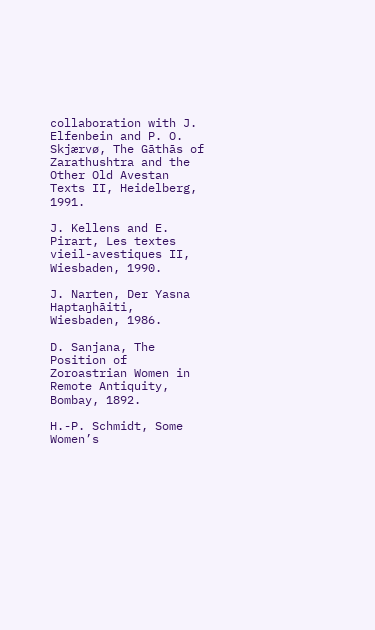collaboration with J. Elfenbein and P. O. Skjærvø, The Gāthās of Zarathushtra and the Other Old Avestan Texts II, Heidelberg, 1991.

J. Kellens and E. Pirart, Les textes vieil-avestiques II, Wiesbaden, 1990.

J. Narten, Der Yasna Haptaŋhāiti, Wiesbaden, 1986.

D. Sanjana, The Position of Zoroastrian Women in Remote Antiquity, Bombay, 1892.

H.-P. Schmidt, Some Women’s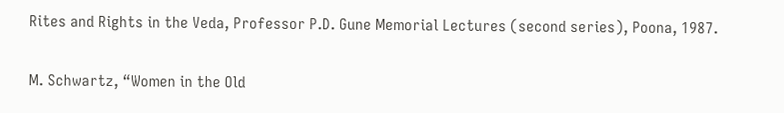Rites and Rights in the Veda, Professor P.D. Gune Memorial Lectures (second series), Poona, 1987.

M. Schwartz, “Women in the Old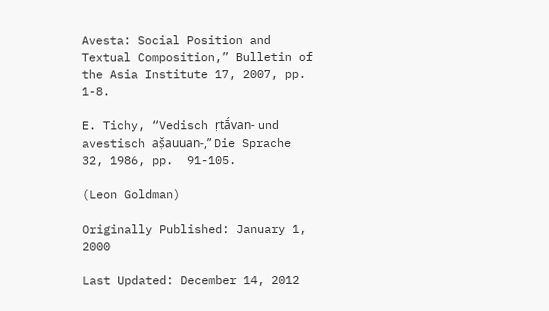Avesta: Social Position and Textual Composition,” Bulletin of the Asia Institute 17, 2007, pp.  1-8.

E. Tichy, “Vedisch ṛtā́van- und avestisch aṣ̌auuan-,” Die Sprache 32, 1986, pp.  91-105.

(Leon Goldman)

Originally Published: January 1, 2000

Last Updated: December 14, 2012